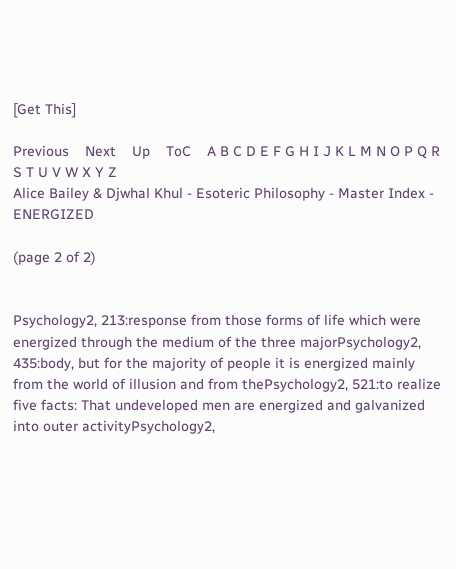[Get This]

Previous    Next    Up    ToC    A B C D E F G H I J K L M N O P Q R S T U V W X Y Z
Alice Bailey & Djwhal Khul - Esoteric Philosophy - Master Index - ENERGIZED

(page 2 of 2)


Psychology2, 213:response from those forms of life which were energized through the medium of the three majorPsychology2, 435:body, but for the majority of people it is energized mainly from the world of illusion and from thePsychology2, 521:to realize five facts: That undeveloped men are energized and galvanized into outer activityPsychology2,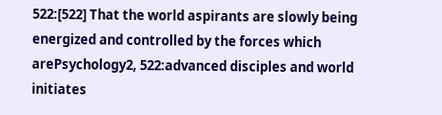522:[522] That the world aspirants are slowly being energized and controlled by the forces which arePsychology2, 522:advanced disciples and world initiates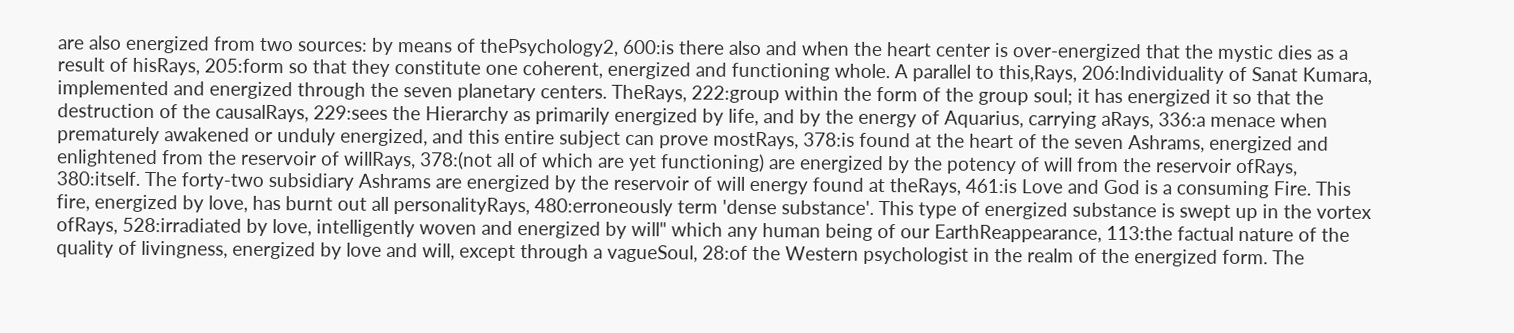are also energized from two sources: by means of thePsychology2, 600:is there also and when the heart center is over-energized that the mystic dies as a result of hisRays, 205:form so that they constitute one coherent, energized and functioning whole. A parallel to this,Rays, 206:Individuality of Sanat Kumara, implemented and energized through the seven planetary centers. TheRays, 222:group within the form of the group soul; it has energized it so that the destruction of the causalRays, 229:sees the Hierarchy as primarily energized by life, and by the energy of Aquarius, carrying aRays, 336:a menace when prematurely awakened or unduly energized, and this entire subject can prove mostRays, 378:is found at the heart of the seven Ashrams, energized and enlightened from the reservoir of willRays, 378:(not all of which are yet functioning) are energized by the potency of will from the reservoir ofRays, 380:itself. The forty-two subsidiary Ashrams are energized by the reservoir of will energy found at theRays, 461:is Love and God is a consuming Fire. This fire, energized by love, has burnt out all personalityRays, 480:erroneously term 'dense substance'. This type of energized substance is swept up in the vortex ofRays, 528:irradiated by love, intelligently woven and energized by will" which any human being of our EarthReappearance, 113:the factual nature of the quality of livingness, energized by love and will, except through a vagueSoul, 28:of the Western psychologist in the realm of the energized form. The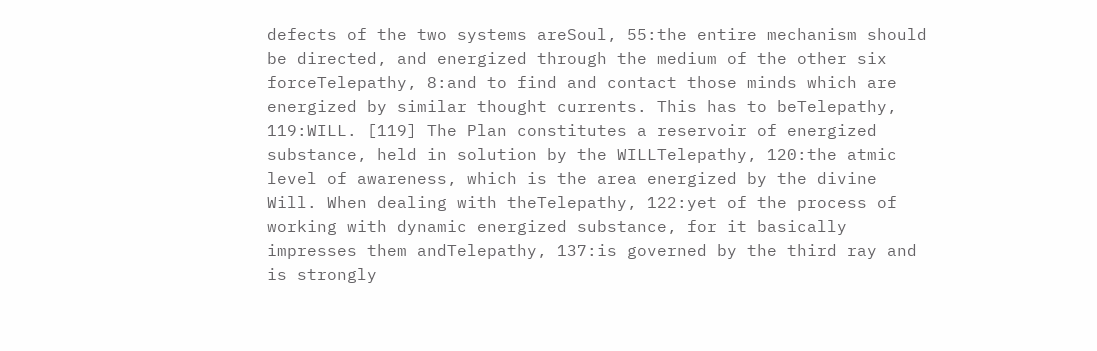defects of the two systems areSoul, 55:the entire mechanism should be directed, and energized through the medium of the other six forceTelepathy, 8:and to find and contact those minds which are energized by similar thought currents. This has to beTelepathy, 119:WILL. [119] The Plan constitutes a reservoir of energized substance, held in solution by the WILLTelepathy, 120:the atmic level of awareness, which is the area energized by the divine Will. When dealing with theTelepathy, 122:yet of the process of working with dynamic energized substance, for it basically impresses them andTelepathy, 137:is governed by the third ray and is strongly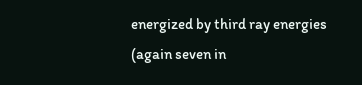energized by third ray energies (again seven in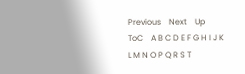Previous    Next    Up    ToC    A B C D E F G H I J K L M N O P Q R S T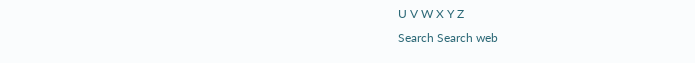U V W X Y Z
Search Search web